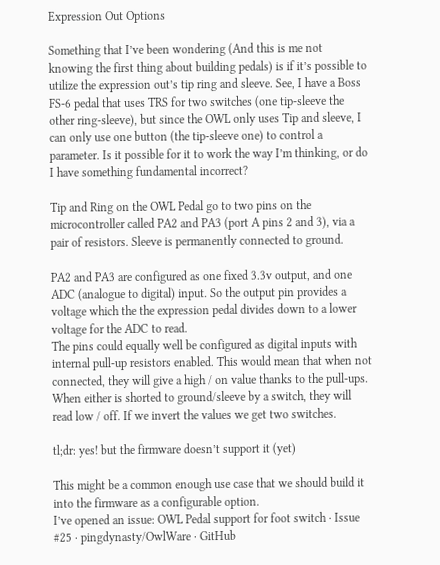Expression Out Options

Something that I’ve been wondering (And this is me not knowing the first thing about building pedals) is if it’s possible to utilize the expression out’s tip ring and sleeve. See, I have a Boss FS-6 pedal that uses TRS for two switches (one tip-sleeve the other ring-sleeve), but since the OWL only uses Tip and sleeve, I can only use one button (the tip-sleeve one) to control a parameter. Is it possible for it to work the way I’m thinking, or do I have something fundamental incorrect?

Tip and Ring on the OWL Pedal go to two pins on the microcontroller called PA2 and PA3 (port A pins 2 and 3), via a pair of resistors. Sleeve is permanently connected to ground.

PA2 and PA3 are configured as one fixed 3.3v output, and one ADC (analogue to digital) input. So the output pin provides a voltage which the the expression pedal divides down to a lower voltage for the ADC to read.
The pins could equally well be configured as digital inputs with internal pull-up resistors enabled. This would mean that when not connected, they will give a high / on value thanks to the pull-ups. When either is shorted to ground/sleeve by a switch, they will read low / off. If we invert the values we get two switches.

tl;dr: yes! but the firmware doesn’t support it (yet)

This might be a common enough use case that we should build it into the firmware as a configurable option.
I’ve opened an issue: OWL Pedal support for foot switch · Issue #25 · pingdynasty/OwlWare · GitHub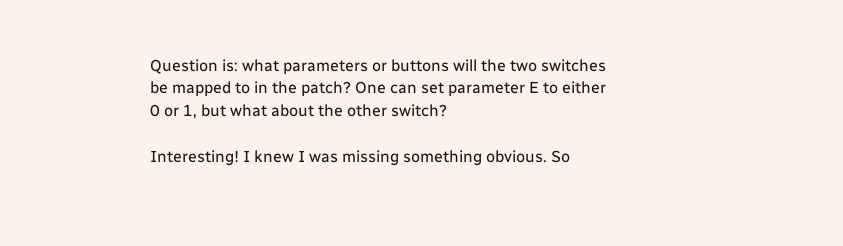Question is: what parameters or buttons will the two switches be mapped to in the patch? One can set parameter E to either 0 or 1, but what about the other switch?

Interesting! I knew I was missing something obvious. So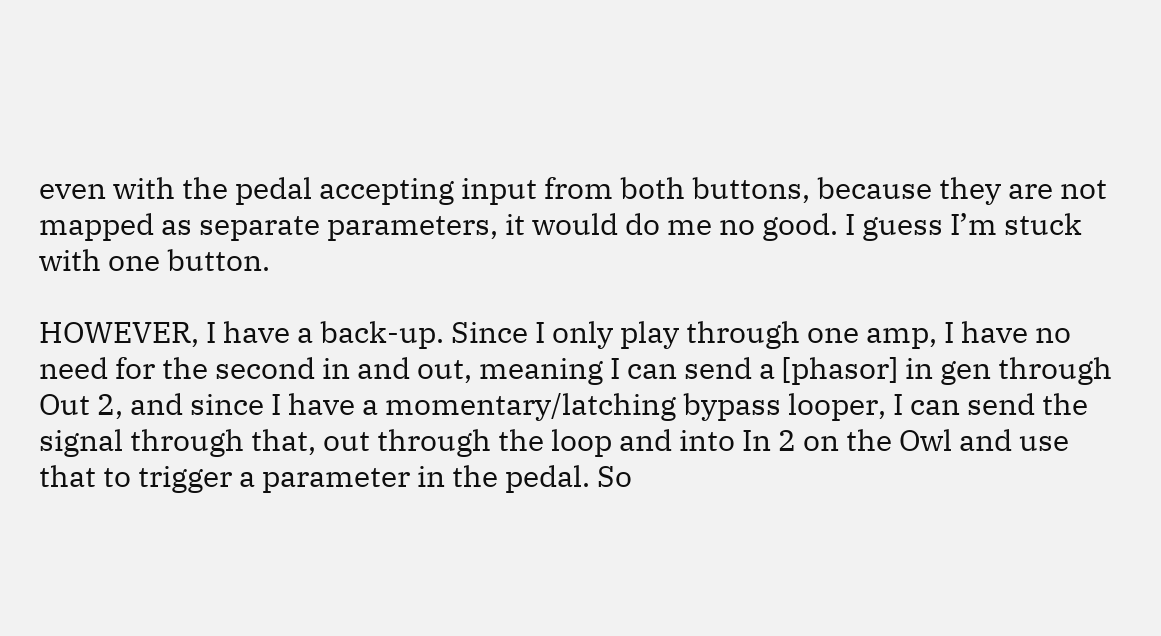even with the pedal accepting input from both buttons, because they are not mapped as separate parameters, it would do me no good. I guess I’m stuck with one button.

HOWEVER, I have a back-up. Since I only play through one amp, I have no need for the second in and out, meaning I can send a [phasor] in gen through Out 2, and since I have a momentary/latching bypass looper, I can send the signal through that, out through the loop and into In 2 on the Owl and use that to trigger a parameter in the pedal. So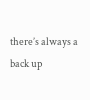there’s always a back up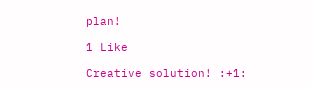plan!

1 Like

Creative solution! :+1: